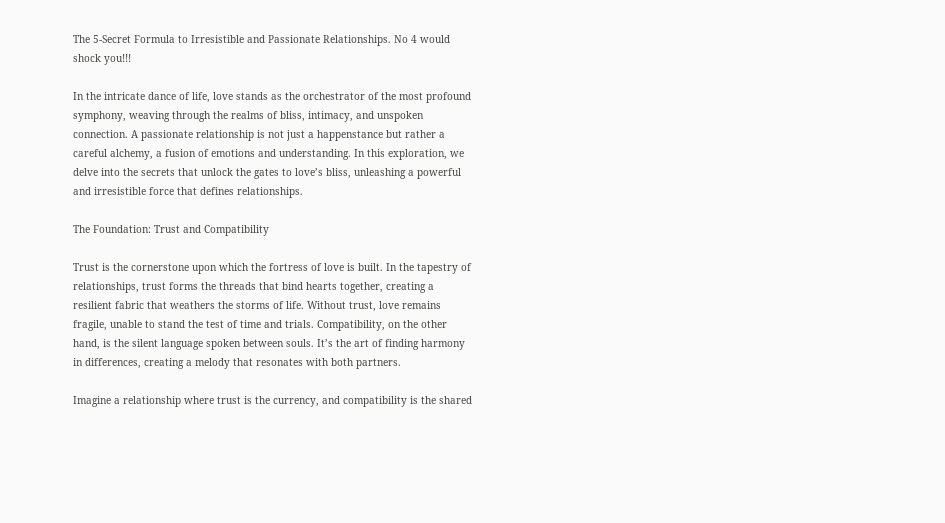The 5-Secret Formula to Irresistible and Passionate Relationships. No 4 would shock you!!!

In the intricate dance of life, love stands as the orchestrator of the most profound symphony, weaving through the realms of bliss, intimacy, and unspoken connection. A passionate relationship is not just a happenstance but rather a careful alchemy, a fusion of emotions and understanding. In this exploration, we delve into the secrets that unlock the gates to love’s bliss, unleashing a powerful and irresistible force that defines relationships.

The Foundation: Trust and Compatibility

Trust is the cornerstone upon which the fortress of love is built. In the tapestry of relationships, trust forms the threads that bind hearts together, creating a resilient fabric that weathers the storms of life. Without trust, love remains fragile, unable to stand the test of time and trials. Compatibility, on the other hand, is the silent language spoken between souls. It’s the art of finding harmony in differences, creating a melody that resonates with both partners.

Imagine a relationship where trust is the currency, and compatibility is the shared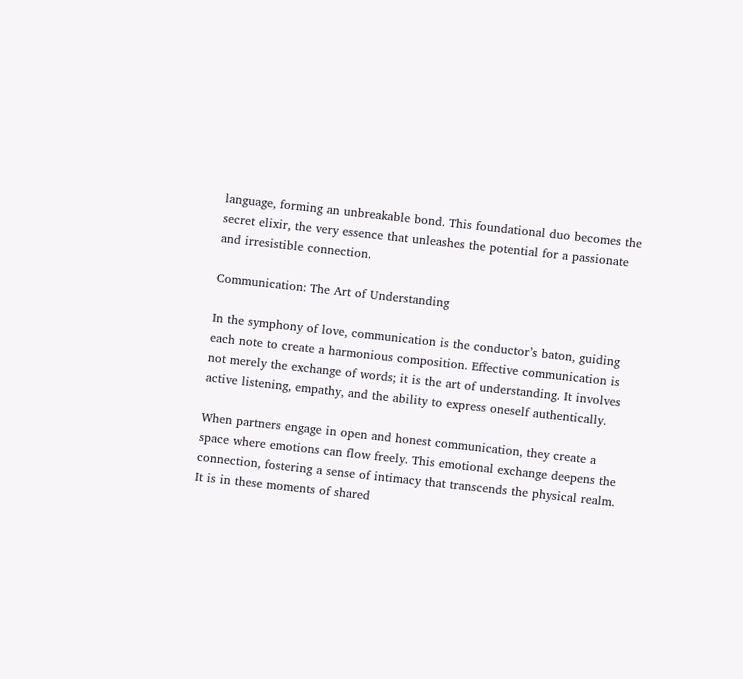language, forming an unbreakable bond. This foundational duo becomes the secret elixir, the very essence that unleashes the potential for a passionate and irresistible connection.

Communication: The Art of Understanding

In the symphony of love, communication is the conductor’s baton, guiding each note to create a harmonious composition. Effective communication is not merely the exchange of words; it is the art of understanding. It involves active listening, empathy, and the ability to express oneself authentically.

When partners engage in open and honest communication, they create a space where emotions can flow freely. This emotional exchange deepens the connection, fostering a sense of intimacy that transcends the physical realm. It is in these moments of shared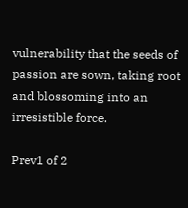vulnerability that the seeds of passion are sown, taking root and blossoming into an irresistible force.

Prev1 of 2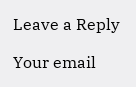Leave a Reply

Your email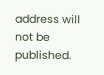address will not be published.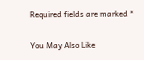Required fields are marked *

You May Also Like